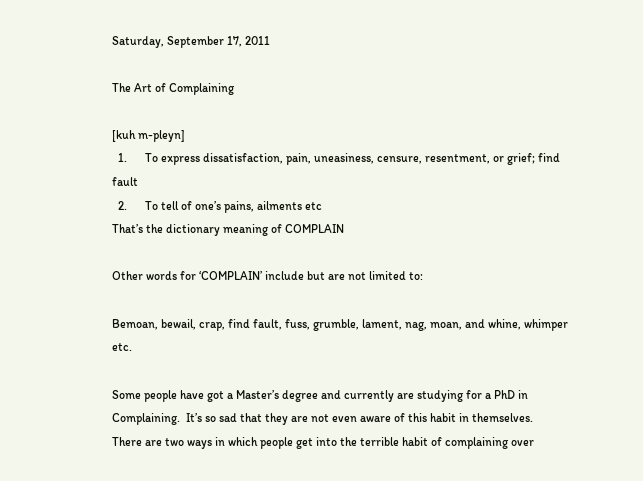Saturday, September 17, 2011

The Art of Complaining

[kuh m-pleyn]
  1.      To express dissatisfaction, pain, uneasiness, censure, resentment, or grief; find fault
  2.      To tell of one’s pains, ailments etc
That’s the dictionary meaning of COMPLAIN

Other words for ‘COMPLAIN’ include but are not limited to:

Bemoan, bewail, crap, find fault, fuss, grumble, lament, nag, moan, and whine, whimper etc.

Some people have got a Master’s degree and currently are studying for a PhD in Complaining.  It’s so sad that they are not even aware of this habit in themselves.
There are two ways in which people get into the terrible habit of complaining over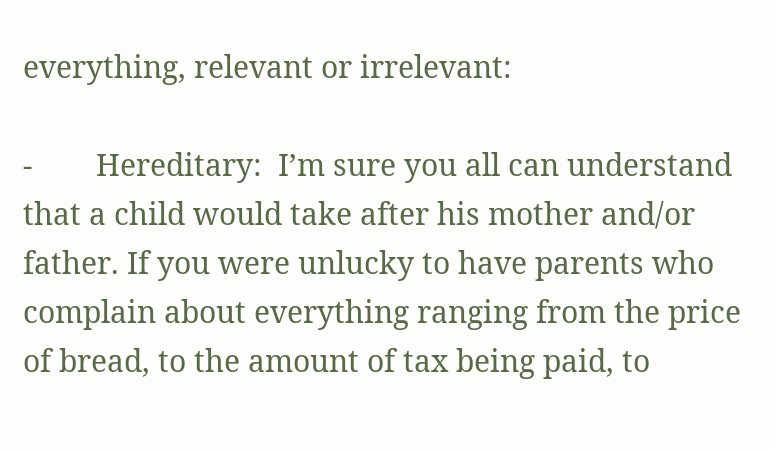everything, relevant or irrelevant:

-        Hereditary:  I’m sure you all can understand that a child would take after his mother and/or father. If you were unlucky to have parents who complain about everything ranging from the price of bread, to the amount of tax being paid, to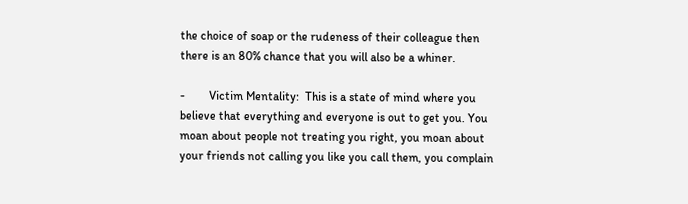the choice of soap or the rudeness of their colleague then there is an 80% chance that you will also be a whiner.

-        Victim Mentality:  This is a state of mind where you believe that everything and everyone is out to get you. You moan about people not treating you right, you moan about your friends not calling you like you call them, you complain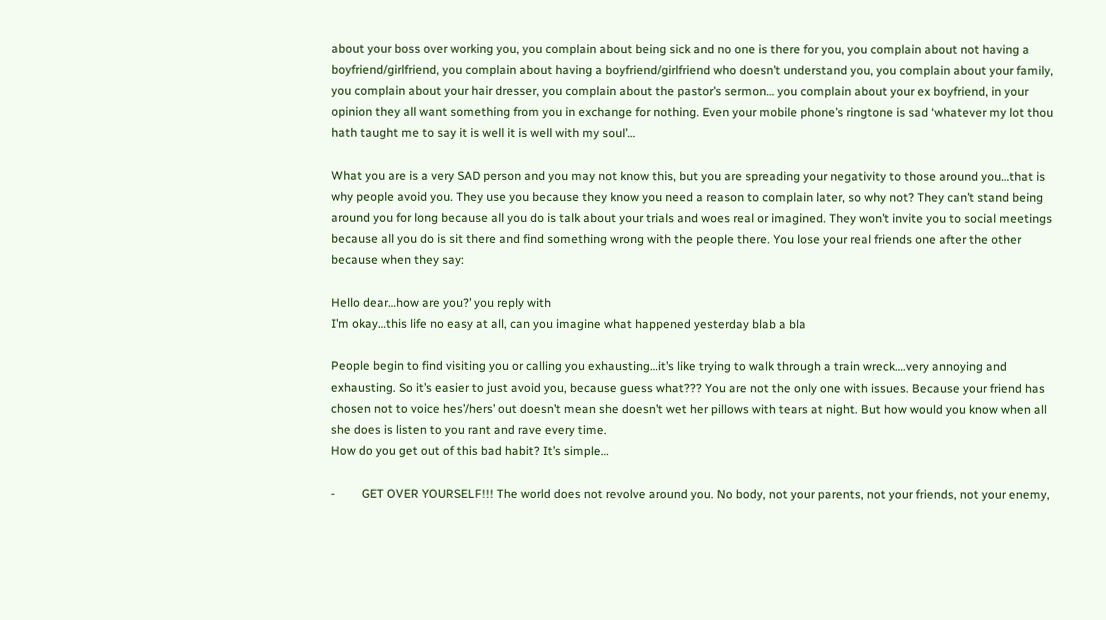about your boss over working you, you complain about being sick and no one is there for you, you complain about not having a boyfriend/girlfriend, you complain about having a boyfriend/girlfriend who doesn’t understand you, you complain about your family, you complain about your hair dresser, you complain about the pastor’s sermon… you complain about your ex boyfriend, in your opinion they all want something from you in exchange for nothing. Even your mobile phone’s ringtone is sad ‘whatever my lot thou hath taught me to say it is well it is well with my soul’…

What you are is a very SAD person and you may not know this, but you are spreading your negativity to those around you…that is why people avoid you. They use you because they know you need a reason to complain later, so why not? They can’t stand being around you for long because all you do is talk about your trials and woes real or imagined. They won’t invite you to social meetings because all you do is sit there and find something wrong with the people there. You lose your real friends one after the other because when they say:

Hello dear…how are you?’ you reply with
I’m okay…this life no easy at all, can you imagine what happened yesterday blab a bla

People begin to find visiting you or calling you exhausting…it’s like trying to walk through a train wreck….very annoying and exhausting. So it’s easier to just avoid you, because guess what??? You are not the only one with issues. Because your friend has chosen not to voice hes’/hers’ out doesn’t mean she doesn’t wet her pillows with tears at night. But how would you know when all she does is listen to you rant and rave every time.
How do you get out of this bad habit? It’s simple…

-         GET OVER YOURSELF!!! The world does not revolve around you. No body, not your parents, not your friends, not your enemy,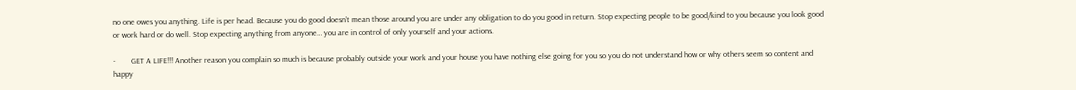no one owes you anything. Life is per head. Because you do good doesn’t mean those around you are under any obligation to do you good in return. Stop expecting people to be good/kind to you because you look good or work hard or do well. Stop expecting anything from anyone… you are in control of only yourself and your actions.

-        GET A LIFE!!! Another reason you complain so much is because probably outside your work and your house you have nothing else going for you so you do not understand how or why others seem so content and happy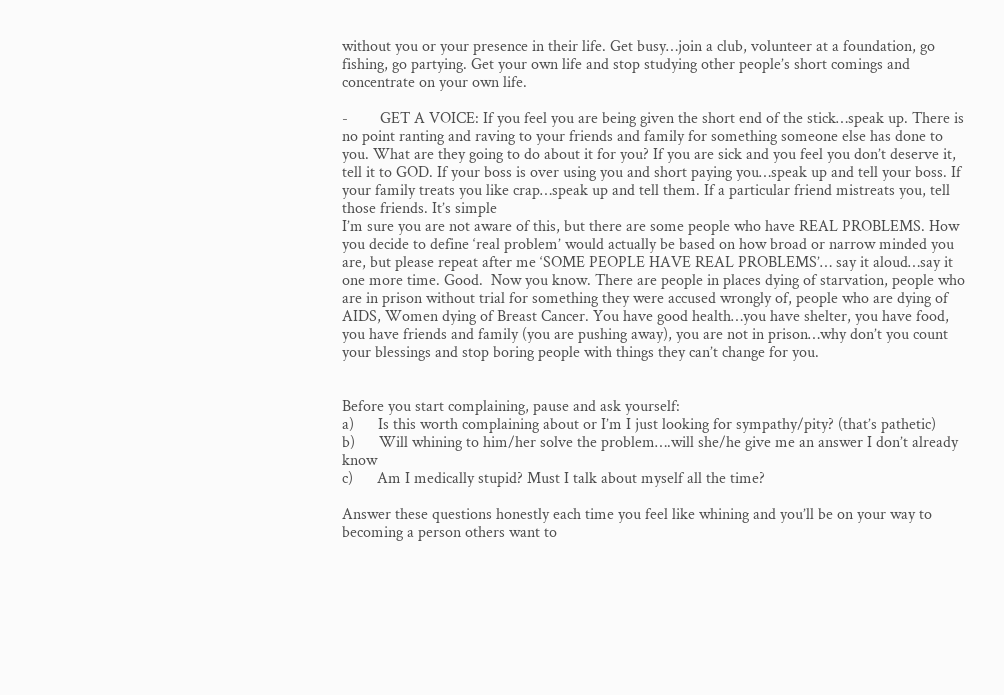without you or your presence in their life. Get busy…join a club, volunteer at a foundation, go fishing, go partying. Get your own life and stop studying other people’s short comings and concentrate on your own life.

-        GET A VOICE: If you feel you are being given the short end of the stick…speak up. There is no point ranting and raving to your friends and family for something someone else has done to you. What are they going to do about it for you? If you are sick and you feel you don’t deserve it, tell it to GOD. If your boss is over using you and short paying you…speak up and tell your boss. If your family treats you like crap…speak up and tell them. If a particular friend mistreats you, tell those friends. It’s simple
I’m sure you are not aware of this, but there are some people who have REAL PROBLEMS. How you decide to define ‘real problem’ would actually be based on how broad or narrow minded you are, but please repeat after me ‘SOME PEOPLE HAVE REAL PROBLEMS’… say it aloud…say it one more time. Good.  Now you know. There are people in places dying of starvation, people who are in prison without trial for something they were accused wrongly of, people who are dying of AIDS, Women dying of Breast Cancer. You have good health…you have shelter, you have food, you have friends and family (you are pushing away), you are not in prison…why don’t you count your blessings and stop boring people with things they can’t change for you.


Before you start complaining, pause and ask yourself:
a)      Is this worth complaining about or I’m I just looking for sympathy/pity? (that’s pathetic)
b)      Will whining to him/her solve the problem….will she/he give me an answer I don’t already know
c)      Am I medically stupid? Must I talk about myself all the time?

Answer these questions honestly each time you feel like whining and you’ll be on your way to becoming a person others want to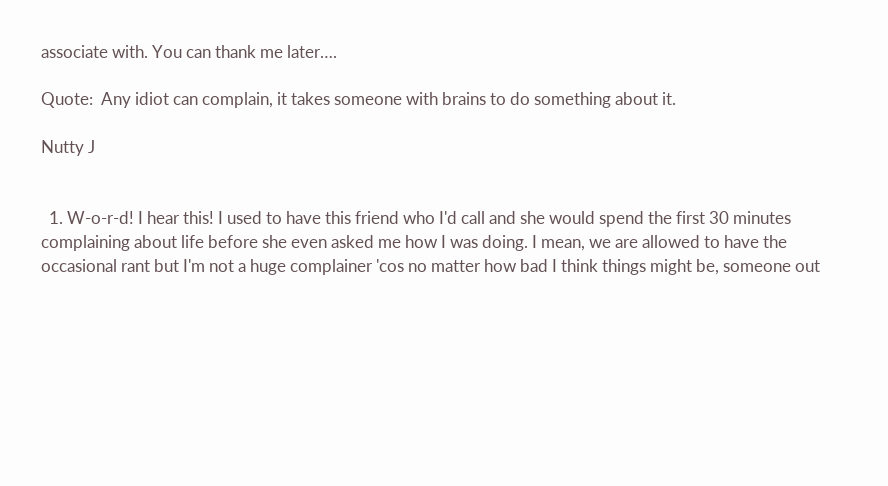associate with. You can thank me later….

Quote:  Any idiot can complain, it takes someone with brains to do something about it.

Nutty J


  1. W-o-r-d! I hear this! I used to have this friend who I'd call and she would spend the first 30 minutes complaining about life before she even asked me how I was doing. I mean, we are allowed to have the occasional rant but I'm not a huge complainer 'cos no matter how bad I think things might be, someone out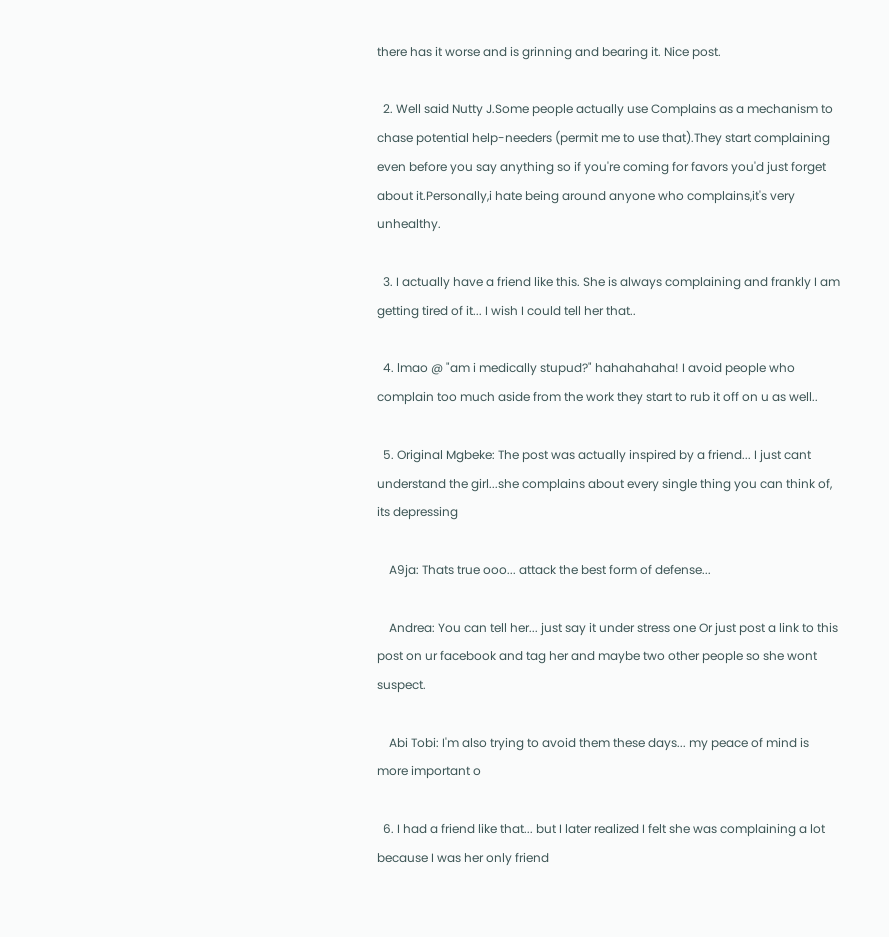there has it worse and is grinning and bearing it. Nice post.

  2. Well said Nutty J.Some people actually use Complains as a mechanism to chase potential help-needers (permit me to use that).They start complaining even before you say anything so if you're coming for favors you'd just forget about it.Personally,i hate being around anyone who complains,it's very unhealthy.

  3. I actually have a friend like this. She is always complaining and frankly I am getting tired of it... I wish I could tell her that..

  4. lmao @ "am i medically stupud?" hahahahaha! I avoid people who complain too much aside from the work they start to rub it off on u as well..

  5. Original Mgbeke: The post was actually inspired by a friend... I just cant understand the girl...she complains about every single thing you can think of, its depressing

    A9ja: Thats true ooo... attack the best form of defense...

    Andrea: You can tell her... just say it under stress one Or just post a link to this post on ur facebook and tag her and maybe two other people so she wont suspect.

    Abi Tobi: I'm also trying to avoid them these days... my peace of mind is more important o

  6. I had a friend like that... but I later realized I felt she was complaining a lot because I was her only friend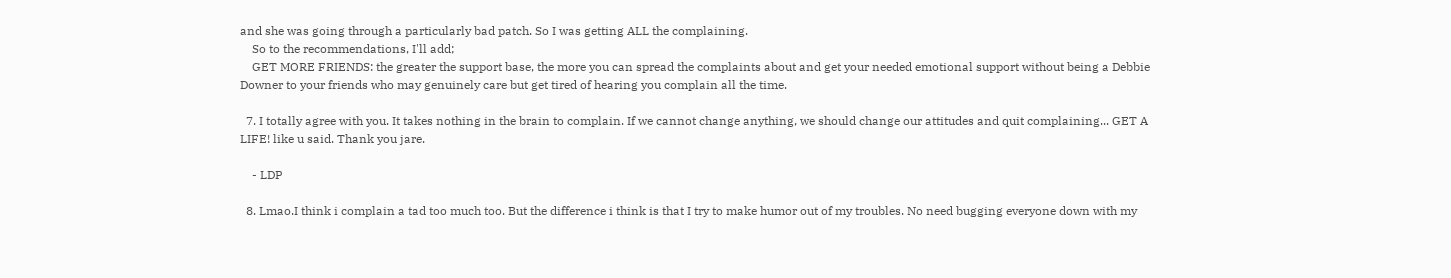and she was going through a particularly bad patch. So I was getting ALL the complaining.
    So to the recommendations, I'll add;
    GET MORE FRIENDS: the greater the support base, the more you can spread the complaints about and get your needed emotional support without being a Debbie Downer to your friends who may genuinely care but get tired of hearing you complain all the time.

  7. I totally agree with you. It takes nothing in the brain to complain. If we cannot change anything, we should change our attitudes and quit complaining... GET A LIFE! like u said. Thank you jare.

    - LDP

  8. Lmao.I think i complain a tad too much too. But the difference i think is that I try to make humor out of my troubles. No need bugging everyone down with my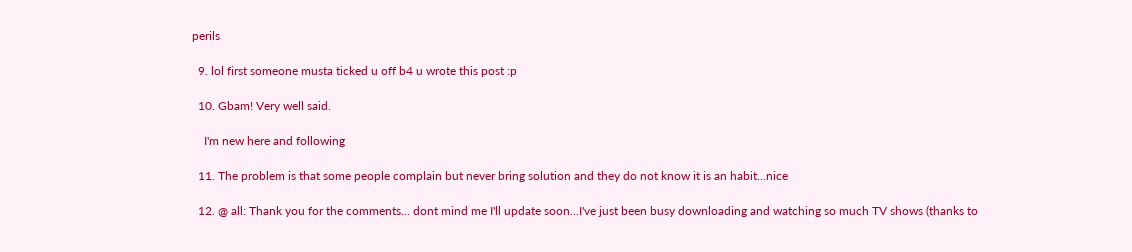perils

  9. lol first someone musta ticked u off b4 u wrote this post :p

  10. Gbam! Very well said.

    I'm new here and following

  11. The problem is that some people complain but never bring solution and they do not know it is an habit...nice

  12. @ all: Thank you for the comments... dont mind me I'll update soon...I've just been busy downloading and watching so much TV shows (thanks to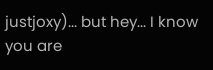justjoxy)... but hey... I know you are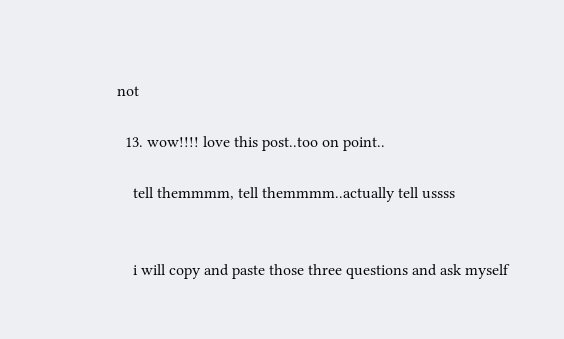not

  13. wow!!!! love this post..too on point..

    tell themmmm, tell themmmm..actually tell ussss


    i will copy and paste those three questions and ask myself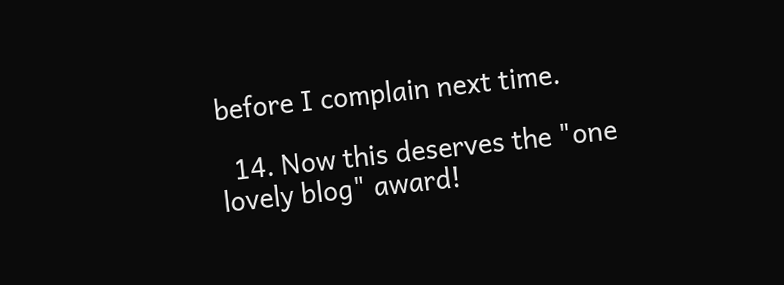before I complain next time.

  14. Now this deserves the "one lovely blog" award!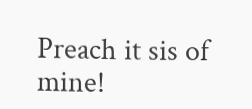Preach it sis of mine!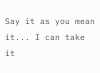Say it as you mean it... I can take it